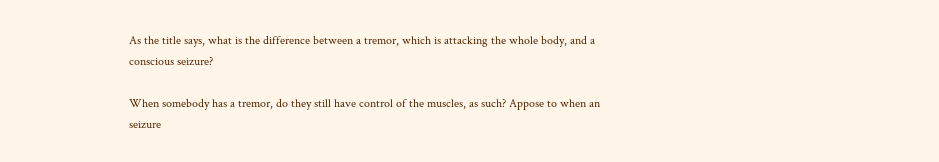As the title says, what is the difference between a tremor, which is attacking the whole body, and a conscious seizure?

When somebody has a tremor, do they still have control of the muscles, as such? Appose to when an seizure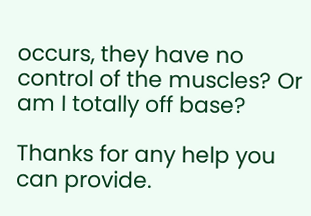occurs, they have no control of the muscles? Or am I totally off base?

Thanks for any help you can provide.